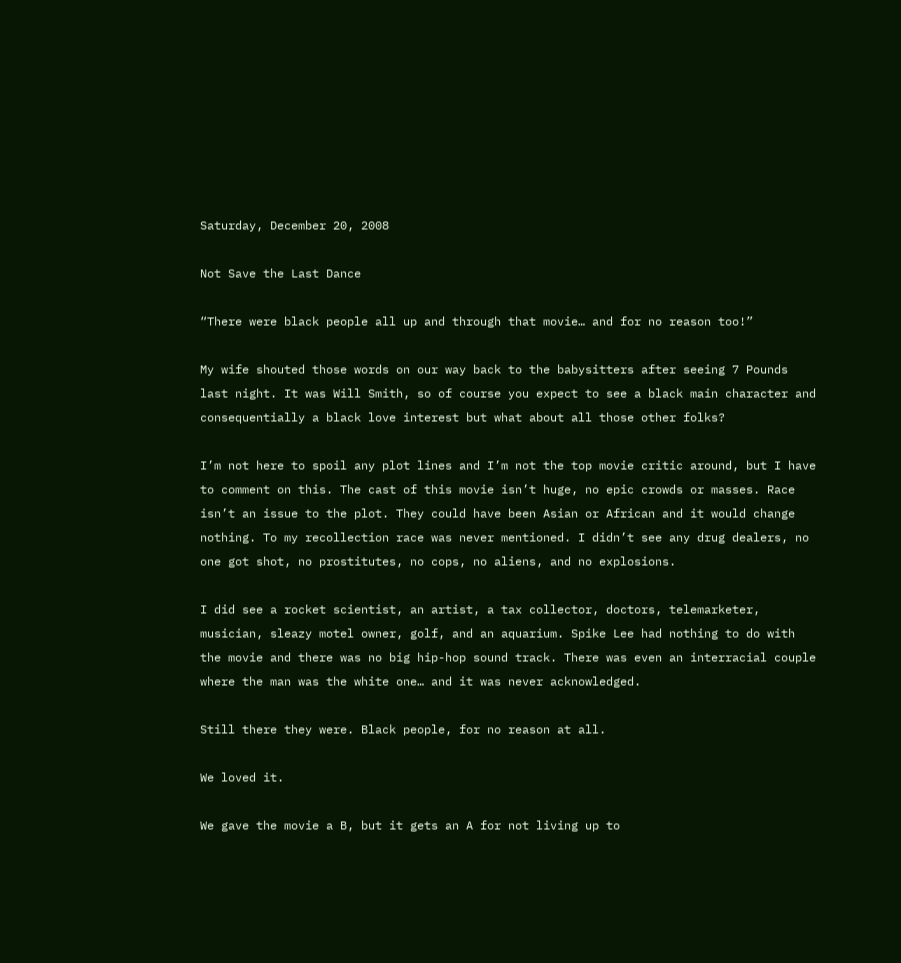Saturday, December 20, 2008

Not Save the Last Dance

“There were black people all up and through that movie… and for no reason too!”

My wife shouted those words on our way back to the babysitters after seeing 7 Pounds last night. It was Will Smith, so of course you expect to see a black main character and consequentially a black love interest but what about all those other folks?

I’m not here to spoil any plot lines and I’m not the top movie critic around, but I have to comment on this. The cast of this movie isn’t huge, no epic crowds or masses. Race isn’t an issue to the plot. They could have been Asian or African and it would change nothing. To my recollection race was never mentioned. I didn’t see any drug dealers, no one got shot, no prostitutes, no cops, no aliens, and no explosions.

I did see a rocket scientist, an artist, a tax collector, doctors, telemarketer, musician, sleazy motel owner, golf, and an aquarium. Spike Lee had nothing to do with the movie and there was no big hip-hop sound track. There was even an interracial couple where the man was the white one… and it was never acknowledged.

Still there they were. Black people, for no reason at all.

We loved it.

We gave the movie a B, but it gets an A for not living up to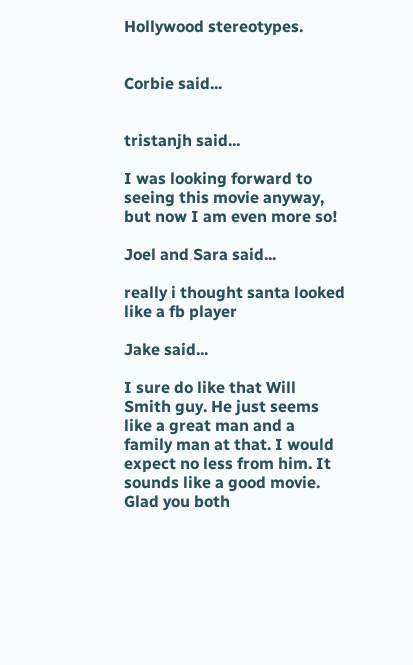Hollywood stereotypes.


Corbie said...


tristanjh said...

I was looking forward to seeing this movie anyway, but now I am even more so!

Joel and Sara said...

really i thought santa looked like a fb player

Jake said...

I sure do like that Will Smith guy. He just seems like a great man and a family man at that. I would expect no less from him. It sounds like a good movie. Glad you both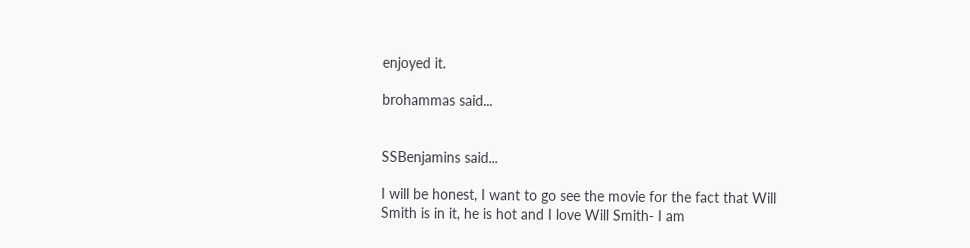enjoyed it.

brohammas said...


SSBenjamins said...

I will be honest, I want to go see the movie for the fact that Will Smith is in it, he is hot and I love Will Smith- I am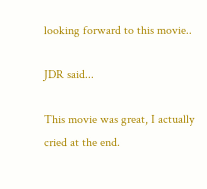looking forward to this movie..

JDR said...

This movie was great, I actually cried at the end.